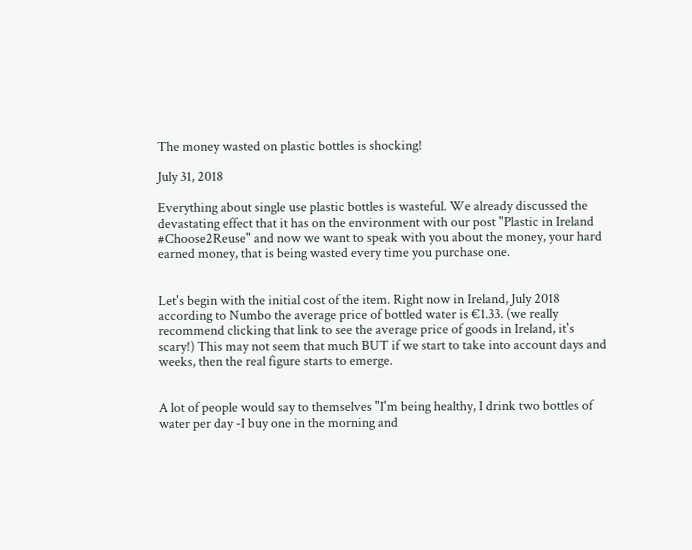The money wasted on plastic bottles is shocking!

July 31, 2018

Everything about single use plastic bottles is wasteful. We already discussed the devastating effect that it has on the environment with our post "Plastic in Ireland #Choose2Reuse" and now we want to speak with you about the money, your hard earned money, that is being wasted every time you purchase one.


Let's begin with the initial cost of the item. Right now in Ireland, July 2018 according to Numbo the average price of bottled water is €1.33. (we really recommend clicking that link to see the average price of goods in Ireland, it's scary!) This may not seem that much BUT if we start to take into account days and weeks, then the real figure starts to emerge.


A lot of people would say to themselves "I'm being healthy, I drink two bottles of water per day -I buy one in the morning and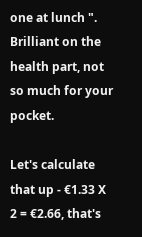one at lunch ". Brilliant on the health part, not so much for your pocket.

Let's calculate that up - €1.33 X 2 = €2.66, that's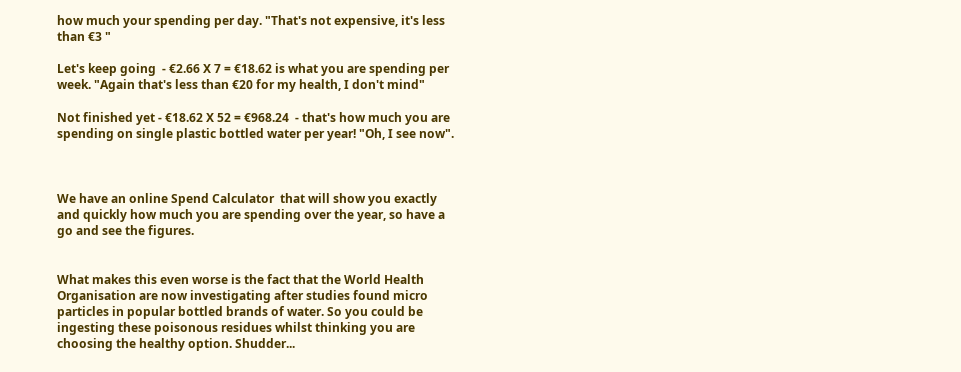how much your spending per day. "That's not expensive, it's less than €3 "

Let's keep going  - €2.66 X 7 = €18.62 is what you are spending per week. "Again that's less than €20 for my health, I don't mind"

Not finished yet - €18.62 X 52 = €968.24  - that's how much you are spending on single plastic bottled water per year! "Oh, I see now".



We have an online Spend Calculator  that will show you exactly and quickly how much you are spending over the year, so have a go and see the figures.


What makes this even worse is the fact that the World Health Organisation are now investigating after studies found micro particles in popular bottled brands of water. So you could be ingesting these poisonous residues whilst thinking you are choosing the healthy option. Shudder...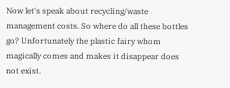Now let's speak about recycling/waste management costs. So where do all these bottles go? Unfortunately the plastic fairy whom magically comes and makes it disappear does not exist.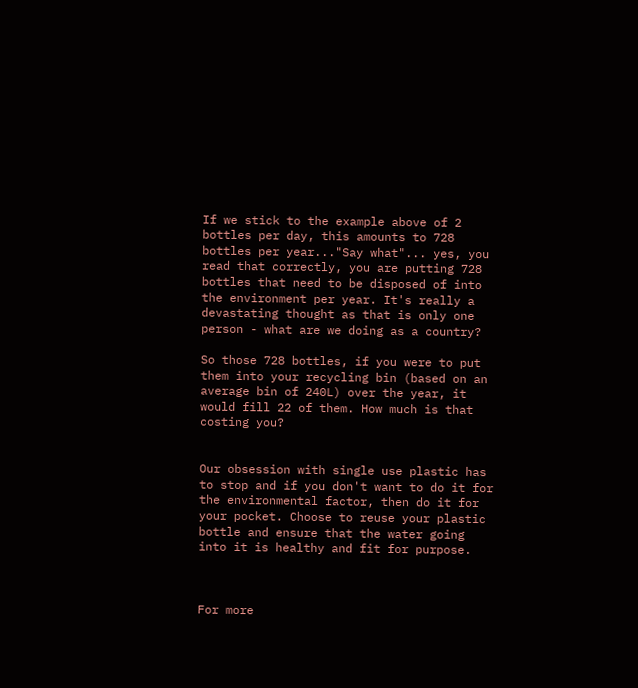If we stick to the example above of 2 bottles per day, this amounts to 728 bottles per year..."Say what"... yes, you read that correctly, you are putting 728 bottles that need to be disposed of into the environment per year. It's really a devastating thought as that is only one person - what are we doing as a country?

So those 728 bottles, if you were to put them into your recycling bin (based on an average bin of 240L) over the year, it would fill 22 of them. How much is that costing you?


Our obsession with single use plastic has to stop and if you don't want to do it for the environmental factor, then do it for your pocket. Choose to reuse your plastic bottle and ensure that the water going into it is healthy and fit for purpose.



For more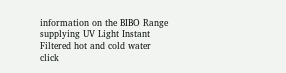information on the BIBO Range supplying UV Light Instant Filtered hot and cold water click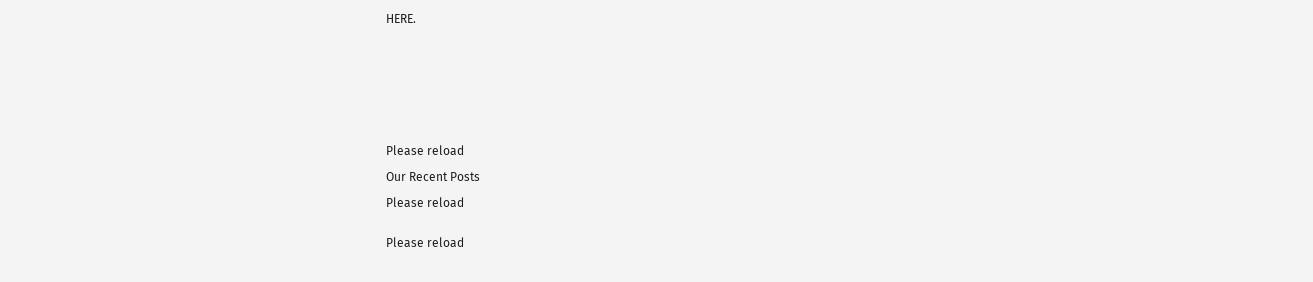HERE.









Please reload

Our Recent Posts

Please reload


Please reload